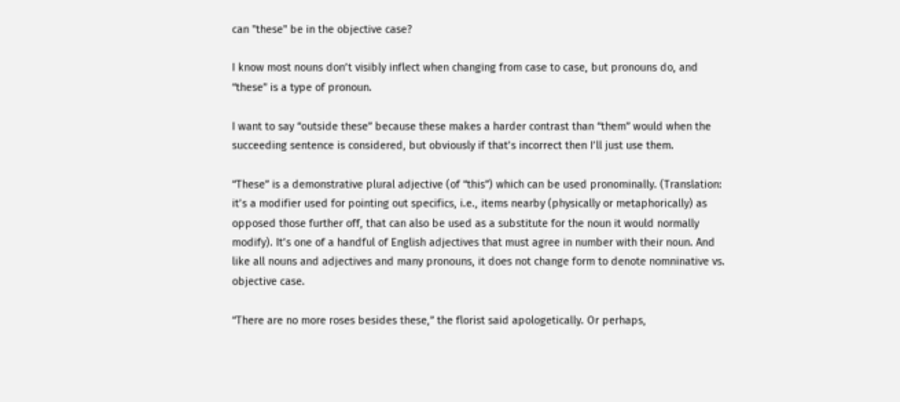can "these" be in the objective case?

I know most nouns don’t visibly inflect when changing from case to case, but pronouns do, and “these” is a type of pronoun.

I want to say “outside these” because these makes a harder contrast than “them” would when the succeeding sentence is considered, but obviously if that’s incorrect then I’ll just use them.

“These” is a demonstrative plural adjective (of “this”) which can be used pronominally. (Translation: it’s a modifier used for pointing out specifics, i.e., items nearby (physically or metaphorically) as opposed those further off, that can also be used as a substitute for the noun it would normally modify). It’s one of a handful of English adjectives that must agree in number with their noun. And like all nouns and adjectives and many pronouns, it does not change form to denote nomninative vs. objective case.

“There are no more roses besides these,” the florist said apologetically. Or perhaps,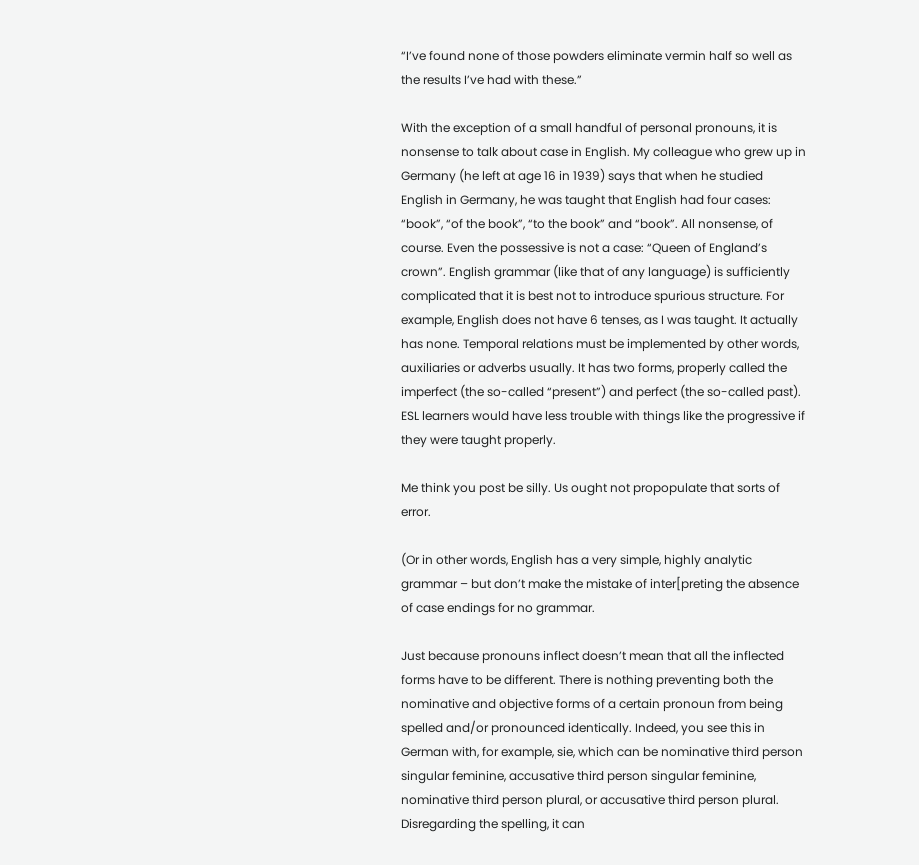“I’ve found none of those powders eliminate vermin half so well as the results I’ve had with these.”

With the exception of a small handful of personal pronouns, it is nonsense to talk about case in English. My colleague who grew up in Germany (he left at age 16 in 1939) says that when he studied English in Germany, he was taught that English had four cases: “book”, “of the book”, “to the book” and “book”. All nonsense, of course. Even the possessive is not a case: “Queen of England’s crown”. English grammar (like that of any language) is sufficiently complicated that it is best not to introduce spurious structure. For example, English does not have 6 tenses, as I was taught. It actually has none. Temporal relations must be implemented by other words, auxiliaries or adverbs usually. It has two forms, properly called the imperfect (the so-called “present”) and perfect (the so-called past). ESL learners would have less trouble with things like the progressive if they were taught properly.

Me think you post be silly. Us ought not propopulate that sorts of error.

(Or in other words, English has a very simple, highly analytic grammar – but don’t make the mistake of inter[preting the absence of case endings for no grammar.

Just because pronouns inflect doesn’t mean that all the inflected forms have to be different. There is nothing preventing both the nominative and objective forms of a certain pronoun from being spelled and/or pronounced identically. Indeed, you see this in German with, for example, sie, which can be nominative third person singular feminine, accusative third person singular feminine, nominative third person plural, or accusative third person plural. Disregarding the spelling, it can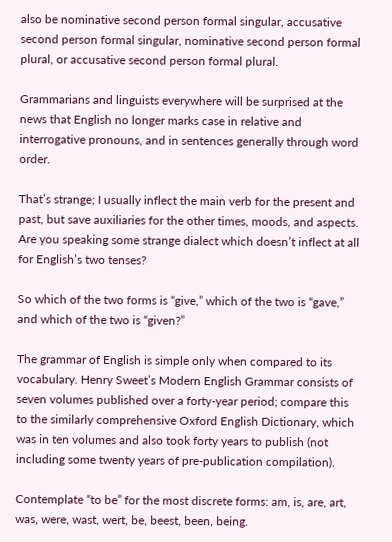also be nominative second person formal singular, accusative second person formal singular, nominative second person formal plural, or accusative second person formal plural.

Grammarians and linguists everywhere will be surprised at the news that English no longer marks case in relative and interrogative pronouns, and in sentences generally through word order.

That’s strange; I usually inflect the main verb for the present and past, but save auxiliaries for the other times, moods, and aspects. Are you speaking some strange dialect which doesn’t inflect at all for English’s two tenses?

So which of the two forms is “give,” which of the two is “gave,” and which of the two is “given?”

The grammar of English is simple only when compared to its vocabulary. Henry Sweet’s Modern English Grammar consists of seven volumes published over a forty-year period; compare this to the similarly comprehensive Oxford English Dictionary, which was in ten volumes and also took forty years to publish (not including some twenty years of pre-publication compilation).

Contemplate “to be” for the most discrete forms: am, is, are, art, was, were, wast, wert, be, beest, been, being.